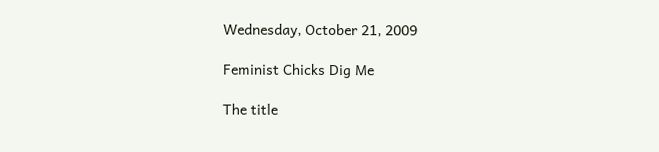Wednesday, October 21, 2009

Feminist Chicks Dig Me

The title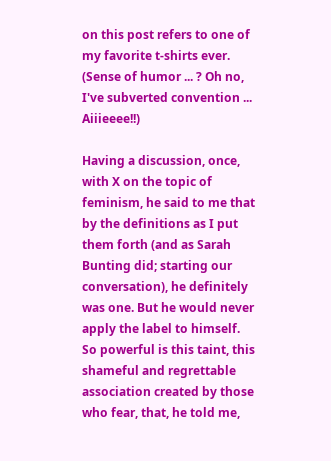on this post refers to one of my favorite t-shirts ever. (Sense of humor ... ? Oh no, I've subverted convention ... Aiiieeee!!)

Having a discussion, once, with X on the topic of feminism, he said to me that by the definitions as I put them forth (and as Sarah Bunting did; starting our conversation), he definitely was one. But he would never apply the label to himself. So powerful is this taint, this shameful and regrettable association created by those who fear, that, he told me,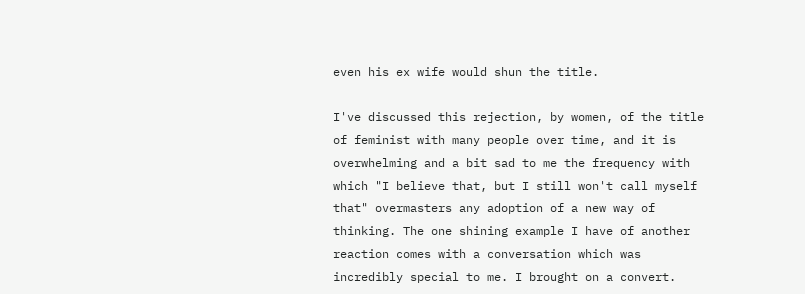even his ex wife would shun the title.

I've discussed this rejection, by women, of the title of feminist with many people over time, and it is overwhelming and a bit sad to me the frequency with which "I believe that, but I still won't call myself that" overmasters any adoption of a new way of thinking. The one shining example I have of another reaction comes with a conversation which was incredibly special to me. I brought on a convert.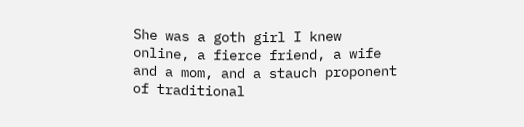She was a goth girl I knew online, a fierce friend, a wife and a mom, and a stauch proponent of traditional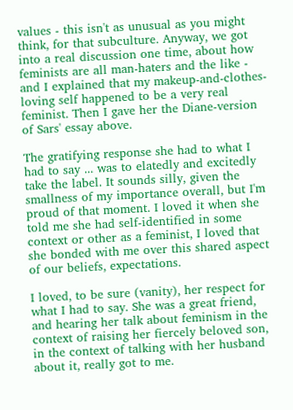values - this isn't as unusual as you might think, for that subculture. Anyway, we got into a real discussion one time, about how feminists are all man-haters and the like - and I explained that my makeup-and-clothes-loving self happened to be a very real feminist. Then I gave her the Diane-version of Sars' essay above.

The gratifying response she had to what I had to say ... was to elatedly and excitedly take the label. It sounds silly, given the smallness of my importance overall, but I'm proud of that moment. I loved it when she told me she had self-identified in some context or other as a feminist, I loved that she bonded with me over this shared aspect of our beliefs, expectations.

I loved, to be sure (vanity), her respect for what I had to say. She was a great friend, and hearing her talk about feminism in the context of raising her fiercely beloved son, in the context of talking with her husband about it, really got to me.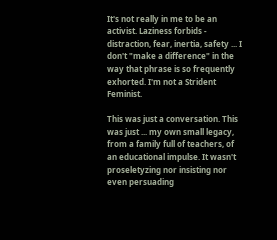It's not really in me to be an activist. Laziness forbids - distraction, fear, inertia, safety ... I don't "make a difference" in the way that phrase is so frequently exhorted. I'm not a Strident Feminist.

This was just a conversation. This was just ... my own small legacy, from a family full of teachers, of an educational impulse. It wasn't proseletyzing nor insisting nor even persuading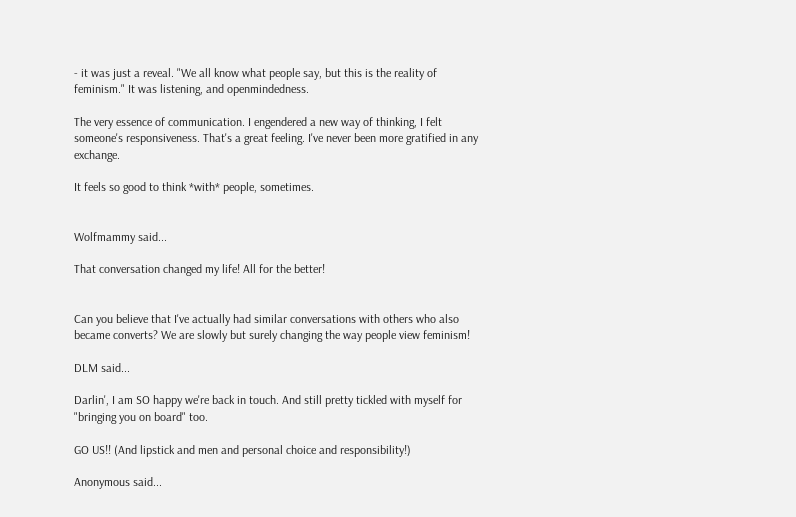- it was just a reveal. "We all know what people say, but this is the reality of feminism." It was listening, and openmindedness.

The very essence of communication. I engendered a new way of thinking, I felt someone's responsiveness. That's a great feeling. I've never been more gratified in any exchange.

It feels so good to think *with* people, sometimes.


Wolfmammy said...

That conversation changed my life! All for the better!


Can you believe that I've actually had similar conversations with others who also became converts? We are slowly but surely changing the way people view feminism!

DLM said...

Darlin', I am SO happy we're back in touch. And still pretty tickled with myself for "bringing you on board" too.

GO US!! (And lipstick and men and personal choice and responsibility!)

Anonymous said...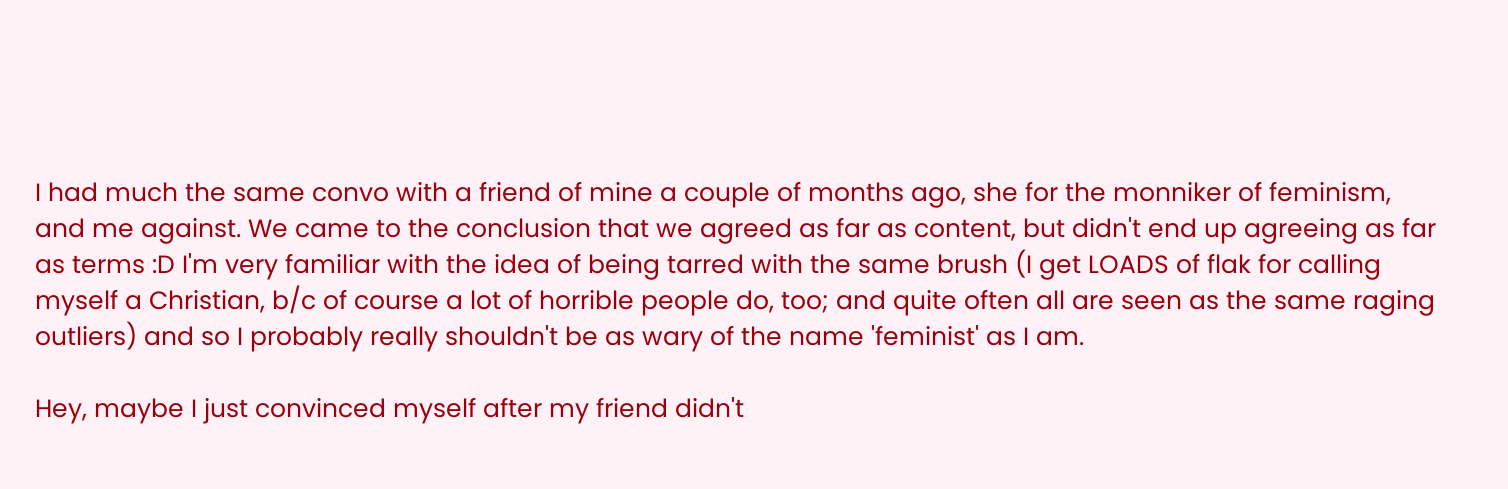I had much the same convo with a friend of mine a couple of months ago, she for the monniker of feminism, and me against. We came to the conclusion that we agreed as far as content, but didn't end up agreeing as far as terms :D I'm very familiar with the idea of being tarred with the same brush (I get LOADS of flak for calling myself a Christian, b/c of course a lot of horrible people do, too; and quite often all are seen as the same raging outliers) and so I probably really shouldn't be as wary of the name 'feminist' as I am.

Hey, maybe I just convinced myself after my friend didn't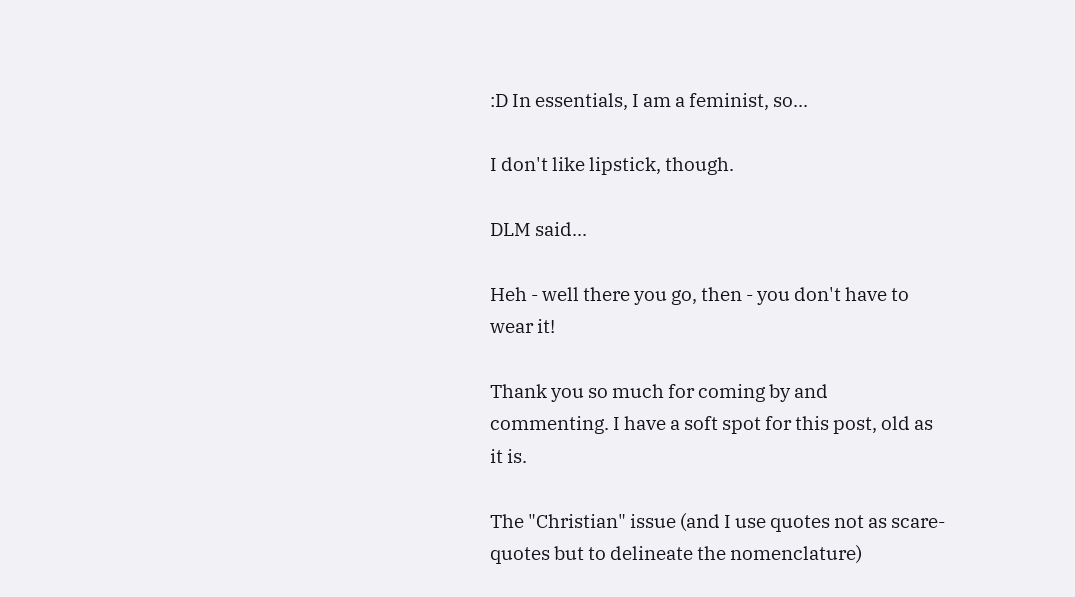:D In essentials, I am a feminist, so...

I don't like lipstick, though.

DLM said...

Heh - well there you go, then - you don't have to wear it!

Thank you so much for coming by and commenting. I have a soft spot for this post, old as it is.

The "Christian" issue (and I use quotes not as scare-quotes but to delineate the nomenclature)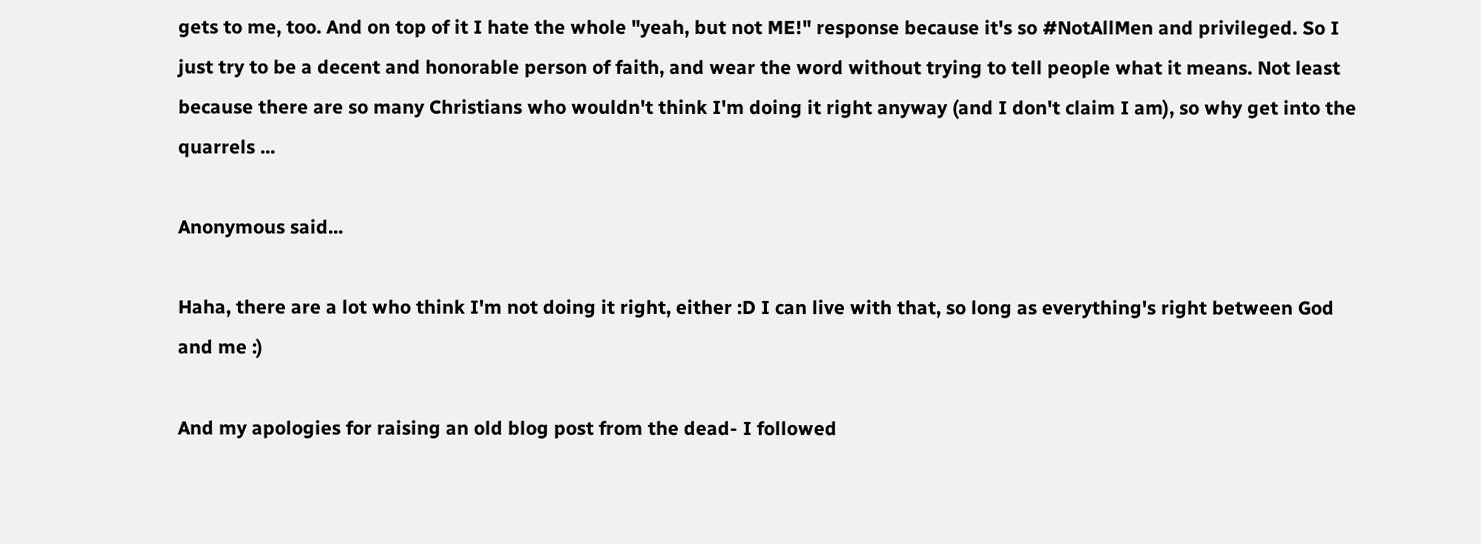gets to me, too. And on top of it I hate the whole "yeah, but not ME!" response because it's so #NotAllMen and privileged. So I just try to be a decent and honorable person of faith, and wear the word without trying to tell people what it means. Not least because there are so many Christians who wouldn't think I'm doing it right anyway (and I don't claim I am), so why get into the quarrels ...

Anonymous said...

Haha, there are a lot who think I'm not doing it right, either :D I can live with that, so long as everything's right between God and me :)

And my apologies for raising an old blog post from the dead- I followed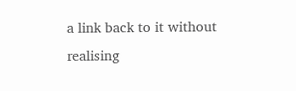a link back to it without realising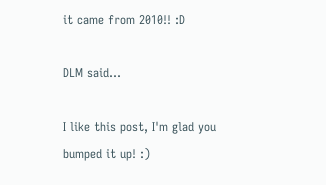it came from 2010!! :D

DLM said...

I like this post, I'm glad you bumped it up! :)